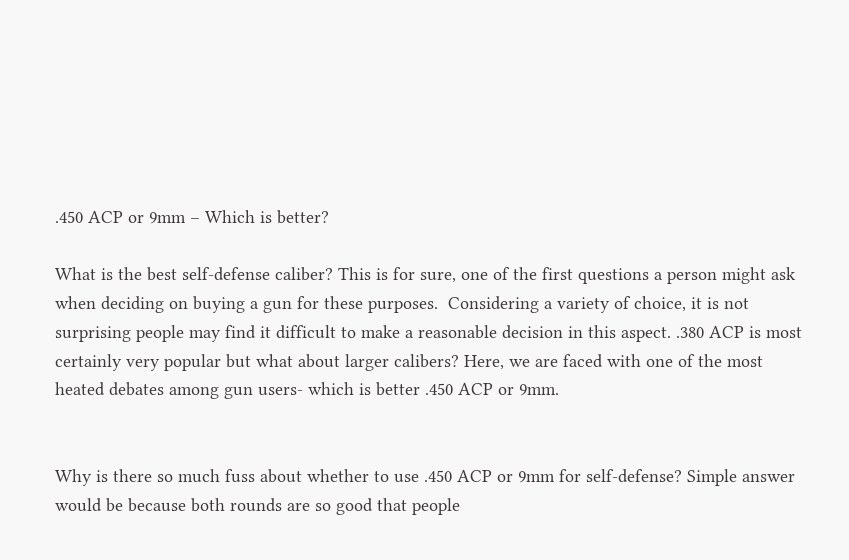.450 ACP or 9mm – Which is better?

What is the best self-defense caliber? This is for sure, one of the first questions a person might ask when deciding on buying a gun for these purposes.  Considering a variety of choice, it is not surprising people may find it difficult to make a reasonable decision in this aspect. .380 ACP is most certainly very popular but what about larger calibers? Here, we are faced with one of the most heated debates among gun users- which is better .450 ACP or 9mm.


Why is there so much fuss about whether to use .450 ACP or 9mm for self-defense? Simple answer would be because both rounds are so good that people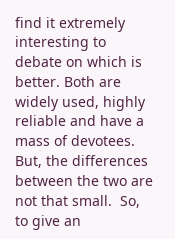find it extremely interesting to debate on which is better. Both are widely used, highly reliable and have a mass of devotees. But, the differences between the two are not that small.  So, to give an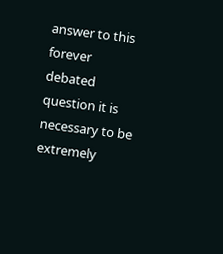answer to this forever debated question it is necessary to be extremely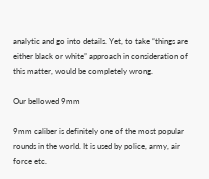analytic and go into details. Yet, to take “things are either black or white” approach in consideration of this matter, would be completely wrong.

Our bellowed 9mm

9mm caliber is definitely one of the most popular rounds in the world. It is used by police, army, air force etc.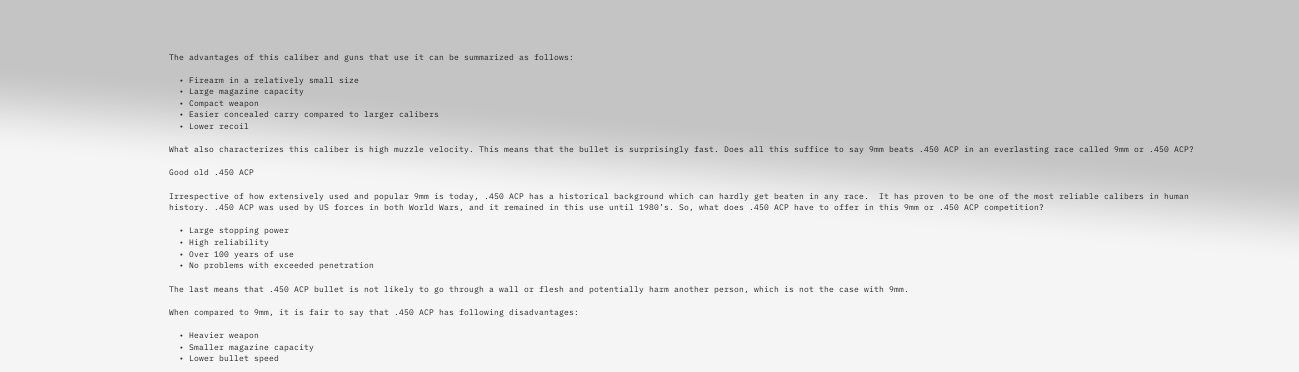The advantages of this caliber and guns that use it can be summarized as follows:

  • Firearm in a relatively small size
  • Large magazine capacity
  • Compact weapon
  • Easier concealed carry compared to larger calibers
  • Lower recoil

What also characterizes this caliber is high muzzle velocity. This means that the bullet is surprisingly fast. Does all this suffice to say 9mm beats .450 ACP in an everlasting race called 9mm or .450 ACP?

Good old .450 ACP

Irrespective of how extensively used and popular 9mm is today, .450 ACP has a historical background which can hardly get beaten in any race.  It has proven to be one of the most reliable calibers in human history. .450 ACP was used by US forces in both World Wars, and it remained in this use until 1980’s. So, what does .450 ACP have to offer in this 9mm or .450 ACP competition?

  • Large stopping power
  • High reliability
  • Over 100 years of use
  • No problems with exceeded penetration

The last means that .450 ACP bullet is not likely to go through a wall or flesh and potentially harm another person, which is not the case with 9mm.

When compared to 9mm, it is fair to say that .450 ACP has following disadvantages:

  • Heavier weapon
  • Smaller magazine capacity
  • Lower bullet speed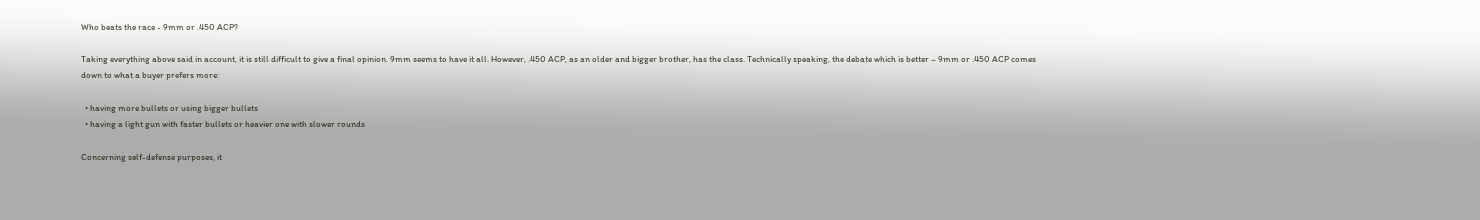Who beats the race - 9mm or .450 ACP?

Taking everything above said in account, it is still difficult to give a final opinion. 9mm seems to have it all. However, .450 ACP, as an older and bigger brother, has the class. Technically speaking, the debate which is better – 9mm or .450 ACP comes down to what a buyer prefers more:

  • having more bullets or using bigger bullets
  • having a light gun with faster bullets or heavier one with slower rounds

Concerning self-defense purposes, it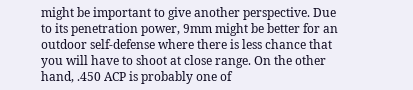might be important to give another perspective. Due to its penetration power, 9mm might be better for an outdoor self-defense where there is less chance that you will have to shoot at close range. On the other hand, .450 ACP is probably one of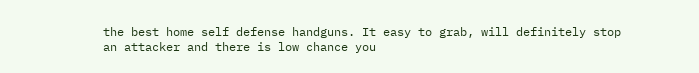the best home self defense handguns. It easy to grab, will definitely stop an attacker and there is low chance you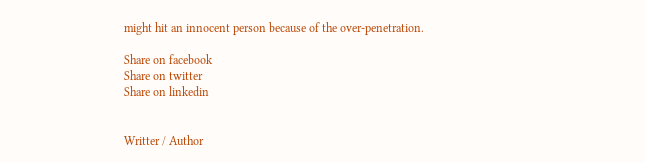might hit an innocent person because of the over-penetration.

Share on facebook
Share on twitter
Share on linkedin


Writter / Author